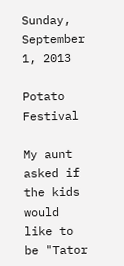Sunday, September 1, 2013

Potato Festival

My aunt asked if the kids would like to be "Tator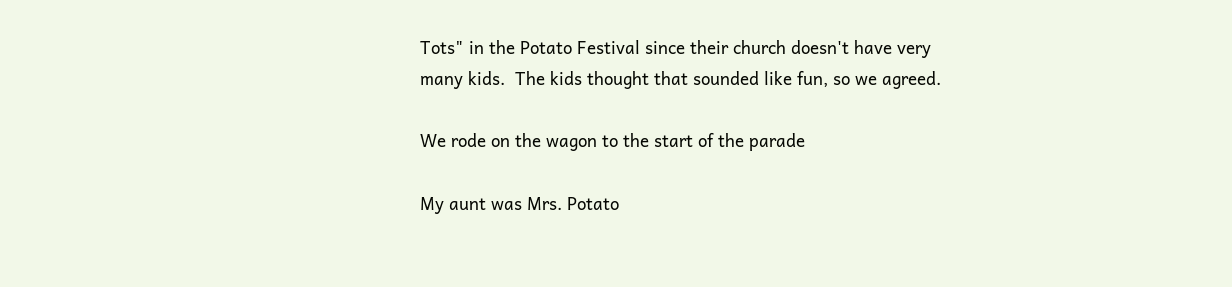Tots" in the Potato Festival since their church doesn't have very many kids.  The kids thought that sounded like fun, so we agreed.

We rode on the wagon to the start of the parade

My aunt was Mrs. Potato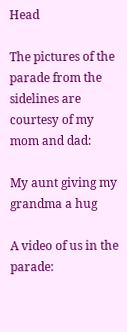Head

The pictures of the parade from the sidelines are courtesy of my mom and dad:

My aunt giving my grandma a hug

A video of us in the parade: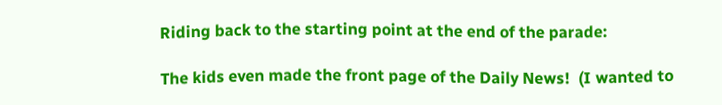Riding back to the starting point at the end of the parade:

The kids even made the front page of the Daily News!  (I wanted to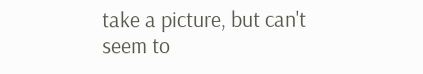take a picture, but can't seem to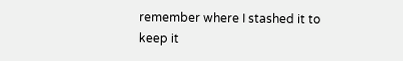remember where I stashed it to keep it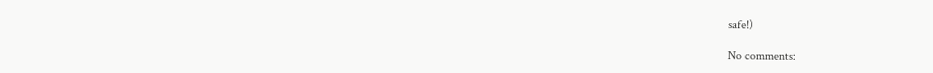safe!)

No comments: